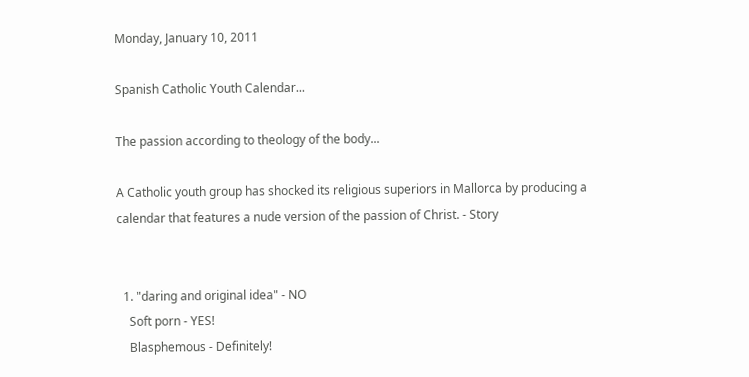Monday, January 10, 2011

Spanish Catholic Youth Calendar...

The passion according to theology of the body...

A Catholic youth group has shocked its religious superiors in Mallorca by producing a calendar that features a nude version of the passion of Christ. - Story


  1. "daring and original idea" - NO
    Soft porn - YES!
    Blasphemous - Definitely!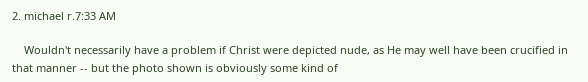2. michael r.7:33 AM

    Wouldn't necessarily have a problem if Christ were depicted nude, as He may well have been crucified in that manner -- but the photo shown is obviously some kind of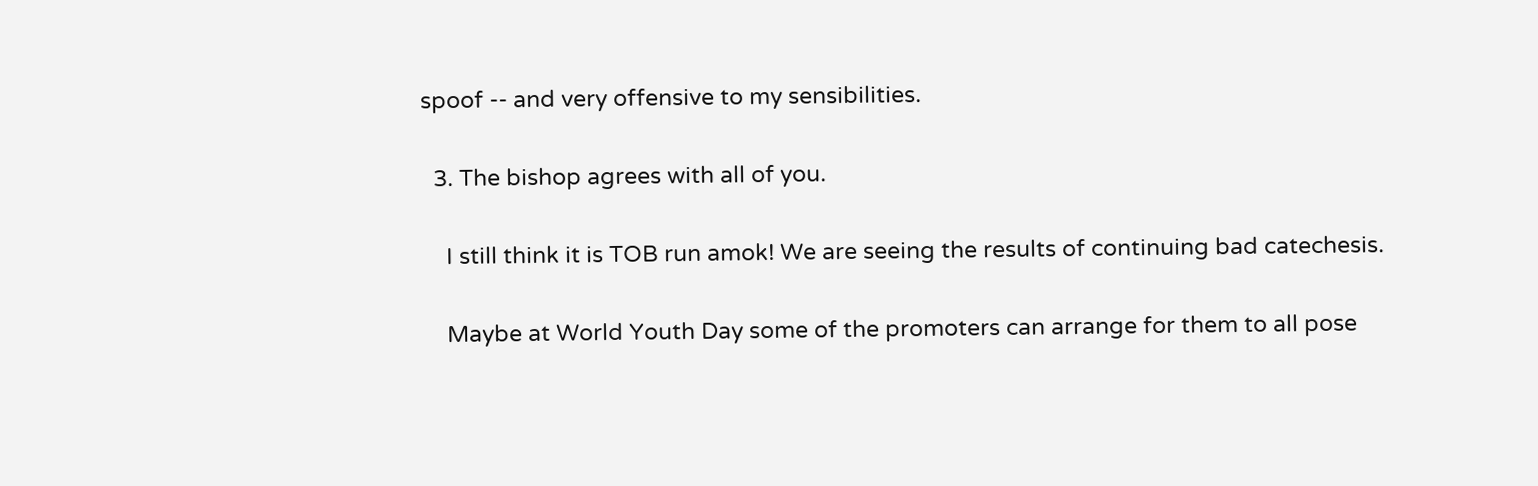spoof -- and very offensive to my sensibilities.

  3. The bishop agrees with all of you.

    I still think it is TOB run amok! We are seeing the results of continuing bad catechesis.

    Maybe at World Youth Day some of the promoters can arrange for them to all pose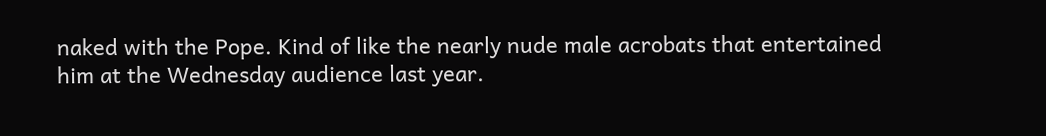naked with the Pope. Kind of like the nearly nude male acrobats that entertained him at the Wednesday audience last year.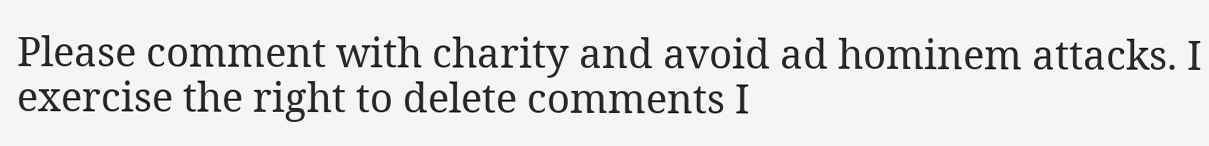Please comment with charity and avoid ad hominem attacks. I exercise the right to delete comments I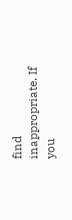find inappropriate. If you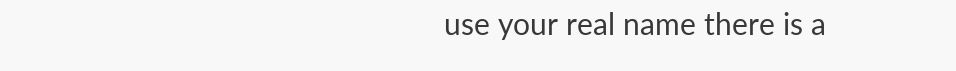use your real name there is a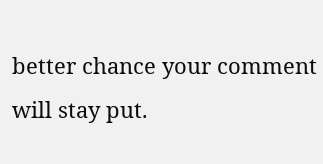better chance your comment will stay put.